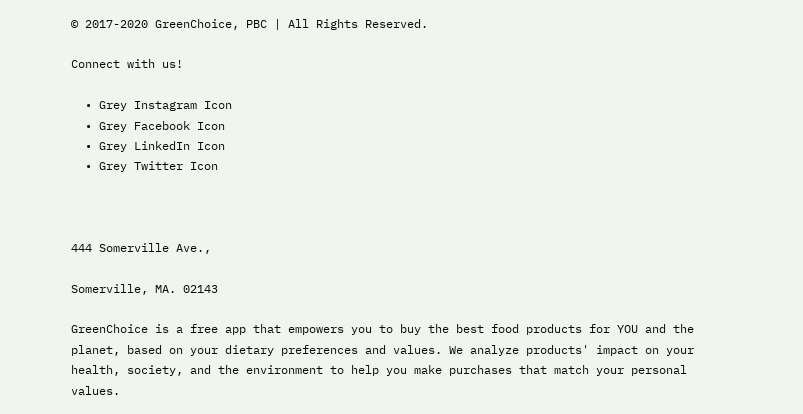© 2017-2020 GreenChoice, PBC | All Rights Reserved.

Connect with us!

  • Grey Instagram Icon
  • Grey Facebook Icon
  • Grey LinkedIn Icon
  • Grey Twitter Icon



444 Somerville Ave.,

Somerville, MA. 02143

GreenChoice is a free app that empowers you to buy the best food products for YOU and the planet, based on your dietary preferences and values. We analyze products' impact on your health, society, and the environment to help you make purchases that match your personal values.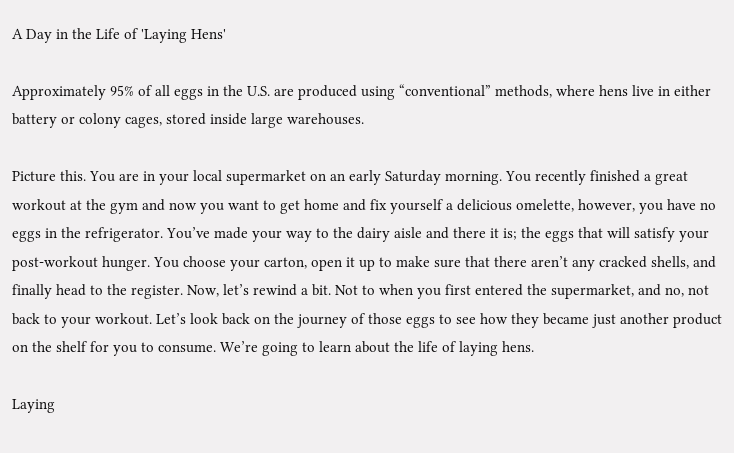A Day in the Life of 'Laying Hens'

Approximately 95% of all eggs in the U.S. are produced using “conventional” methods, where hens live in either battery or colony cages, stored inside large warehouses.

Picture this. You are in your local supermarket on an early Saturday morning. You recently finished a great workout at the gym and now you want to get home and fix yourself a delicious omelette, however, you have no eggs in the refrigerator. You’ve made your way to the dairy aisle and there it is; the eggs that will satisfy your post-workout hunger. You choose your carton, open it up to make sure that there aren’t any cracked shells, and finally head to the register. Now, let’s rewind a bit. Not to when you first entered the supermarket, and no, not back to your workout. Let’s look back on the journey of those eggs to see how they became just another product on the shelf for you to consume. We’re going to learn about the life of laying hens.

Laying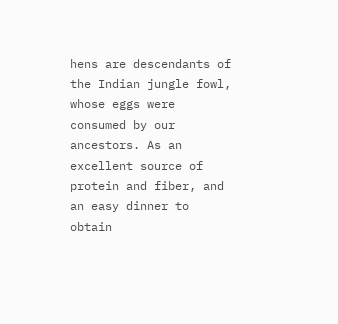hens are descendants of the Indian jungle fowl, whose eggs were consumed by our ancestors. As an excellent source of protein and fiber, and an easy dinner to obtain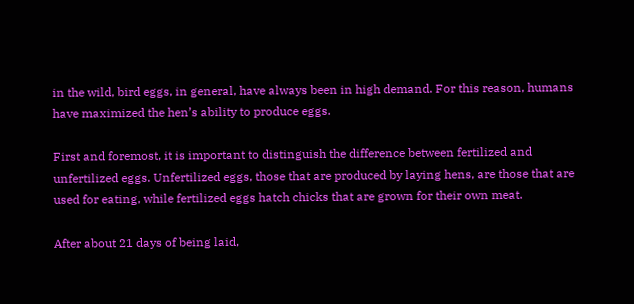in the wild, bird eggs, in general, have always been in high demand. For this reason, humans have maximized the hen’s ability to produce eggs.

First and foremost, it is important to distinguish the difference between fertilized and unfertilized eggs. Unfertilized eggs, those that are produced by laying hens, are those that are used for eating, while fertilized eggs hatch chicks that are grown for their own meat.

After about 21 days of being laid,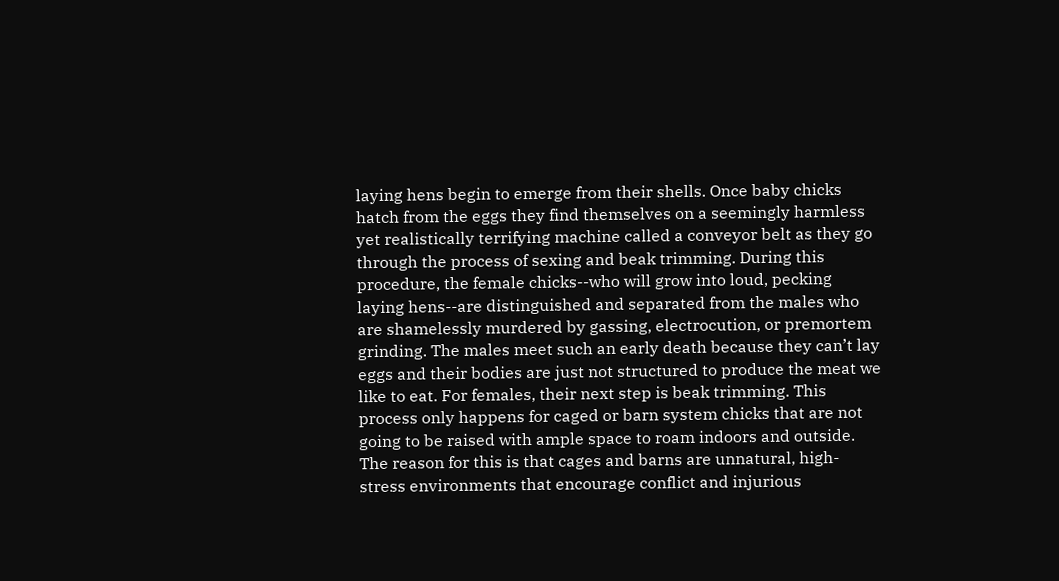laying hens begin to emerge from their shells. Once baby chicks hatch from the eggs they find themselves on a seemingly harmless yet realistically terrifying machine called a conveyor belt as they go through the process of sexing and beak trimming. During this procedure, the female chicks--who will grow into loud, pecking laying hens--are distinguished and separated from the males who are shamelessly murdered by gassing, electrocution, or premortem grinding. The males meet such an early death because they can’t lay eggs and their bodies are just not structured to produce the meat we like to eat. For females, their next step is beak trimming. This process only happens for caged or barn system chicks that are not going to be raised with ample space to roam indoors and outside. The reason for this is that cages and barns are unnatural, high-stress environments that encourage conflict and injurious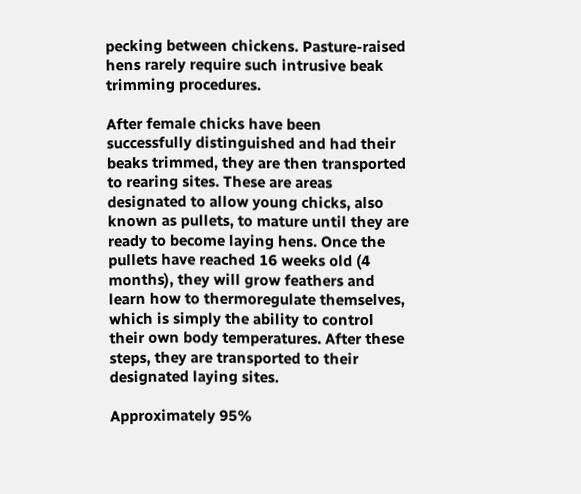pecking between chickens. Pasture-raised hens rarely require such intrusive beak trimming procedures.

After female chicks have been successfully distinguished and had their beaks trimmed, they are then transported to rearing sites. These are areas designated to allow young chicks, also known as pullets, to mature until they are ready to become laying hens. Once the pullets have reached 16 weeks old (4 months), they will grow feathers and learn how to thermoregulate themselves, which is simply the ability to control their own body temperatures. After these steps, they are transported to their designated laying sites.

Approximately 95%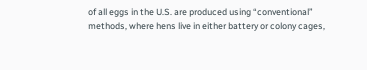of all eggs in the U.S. are produced using “conventional” methods, where hens live in either battery or colony cages,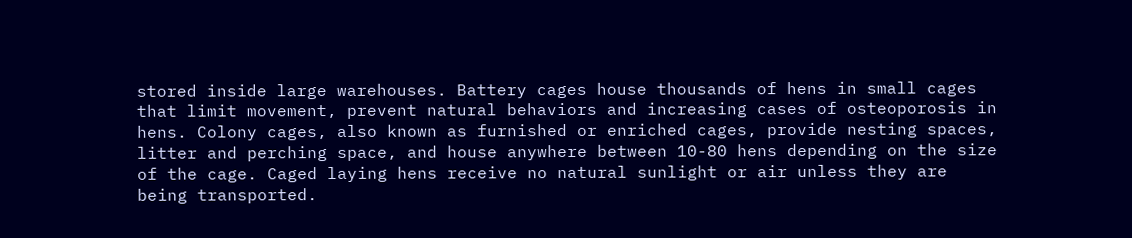stored inside large warehouses. Battery cages house thousands of hens in small cages that limit movement, prevent natural behaviors and increasing cases of osteoporosis in hens. Colony cages, also known as furnished or enriched cages, provide nesting spaces, litter and perching space, and house anywhere between 10-80 hens depending on the size of the cage. Caged laying hens receive no natural sunlight or air unless they are being transported.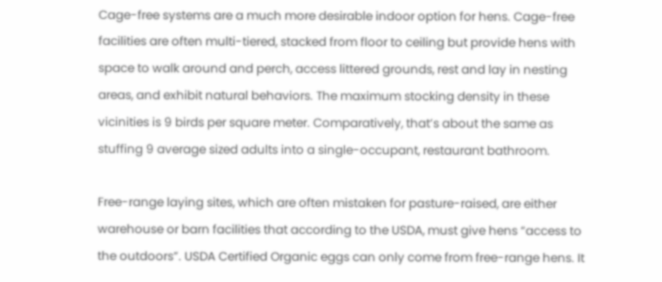Cage-free systems are a much more desirable indoor option for hens. Cage-free facilities are often multi-tiered, stacked from floor to ceiling but provide hens with space to walk around and perch, access littered grounds, rest and lay in nesting areas, and exhibit natural behaviors. The maximum stocking density in these vicinities is 9 birds per square meter. Comparatively, that’s about the same as stuffing 9 average sized adults into a single-occupant, restaurant bathroom.

Free-range laying sites, which are often mistaken for pasture-raised, are either warehouse or barn facilities that according to the USDA, must give hens “access to the outdoors”. USDA Certified Organic eggs can only come from free-range hens. It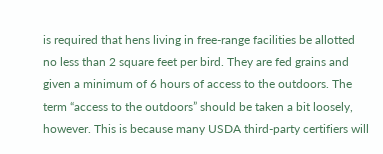is required that hens living in free-range facilities be allotted no less than 2 square feet per bird. They are fed grains and given a minimum of 6 hours of access to the outdoors. The term “access to the outdoors” should be taken a bit loosely, however. This is because many USDA third-party certifiers will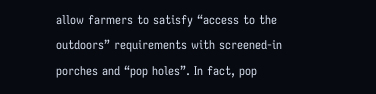allow farmers to satisfy “access to the outdoors” requirements with screened-in porches and “pop holes”. In fact, pop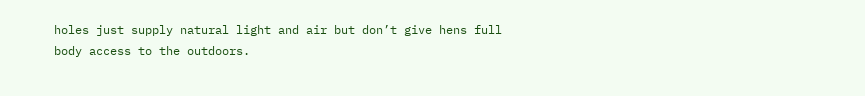holes just supply natural light and air but don’t give hens full body access to the outdoors.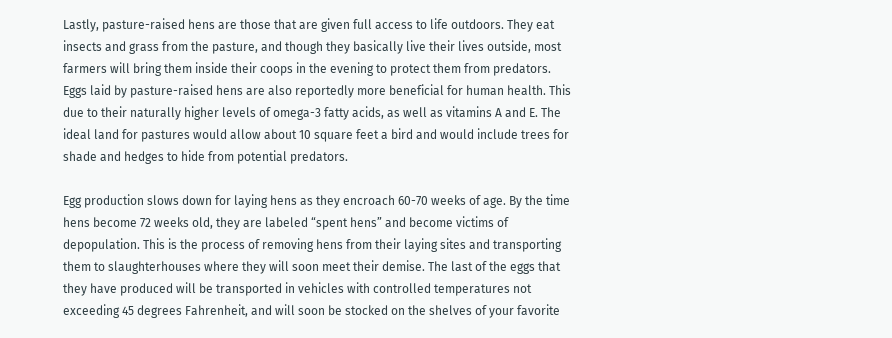Lastly, pasture-raised hens are those that are given full access to life outdoors. They eat insects and grass from the pasture, and though they basically live their lives outside, most farmers will bring them inside their coops in the evening to protect them from predators. Eggs laid by pasture-raised hens are also reportedly more beneficial for human health. This due to their naturally higher levels of omega-3 fatty acids, as well as vitamins A and E. The ideal land for pastures would allow about 10 square feet a bird and would include trees for shade and hedges to hide from potential predators.

Egg production slows down for laying hens as they encroach 60-70 weeks of age. By the time hens become 72 weeks old, they are labeled “spent hens” and become victims of depopulation. This is the process of removing hens from their laying sites and transporting them to slaughterhouses where they will soon meet their demise. The last of the eggs that they have produced will be transported in vehicles with controlled temperatures not exceeding 45 degrees Fahrenheit, and will soon be stocked on the shelves of your favorite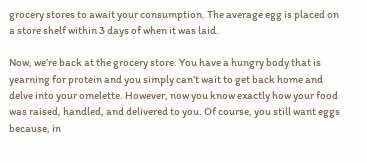grocery stores to await your consumption. The average egg is placed on a store shelf within 3 days of when it was laid.

Now, we’re back at the grocery store. You have a hungry body that is yearning for protein and you simply can’t wait to get back home and delve into your omelette. However, now you know exactly how your food was raised, handled, and delivered to you. Of course, you still want eggs because, in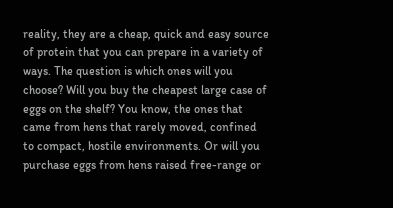reality, they are a cheap, quick and easy source of protein that you can prepare in a variety of ways. The question is which ones will you choose? Will you buy the cheapest large case of eggs on the shelf? You know, the ones that came from hens that rarely moved, confined to compact, hostile environments. Or will you purchase eggs from hens raised free-range or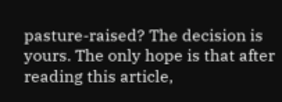pasture-raised? The decision is yours. The only hope is that after reading this article,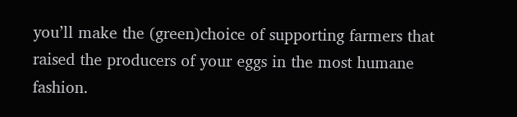you’ll make the (green)choice of supporting farmers that raised the producers of your eggs in the most humane fashion.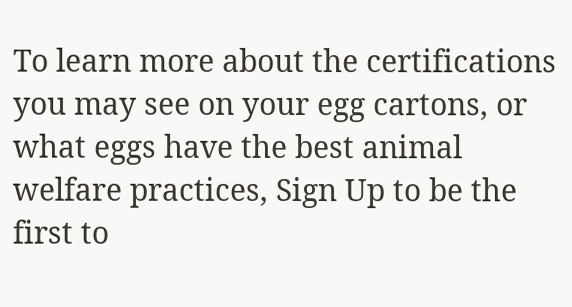To learn more about the certifications you may see on your egg cartons, or what eggs have the best animal welfare practices, Sign Up to be the first to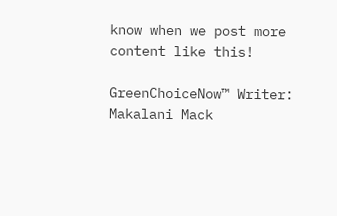know when we post more content like this!

GreenChoiceNow™ Writer: Makalani Mack